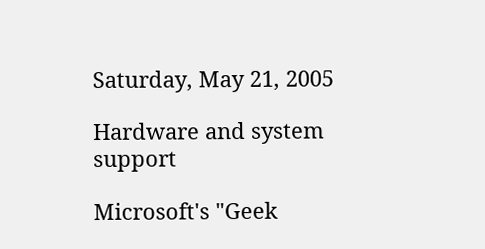Saturday, May 21, 2005

Hardware and system support

Microsoft's "Geek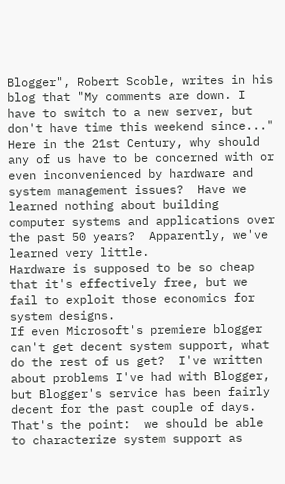Blogger", Robert Scoble, writes in his blog that "My comments are down. I have to switch to a new server, but don't have time this weekend since..."  Here in the 21st Century, why should any of us have to be concerned with or even inconvenienced by hardware and system management issues?  Have we learned nothing about building computer systems and applications over the past 50 years?  Apparently, we've learned very little.
Hardware is supposed to be so cheap that it's effectively free, but we fail to exploit those economics for system designs.
If even Microsoft's premiere blogger can't get decent system support, what do the rest of us get?  I've written about problems I've had with Blogger, but Blogger's service has been fairly decent for the past couple of days.  That's the point:  we should be able to characterize system support as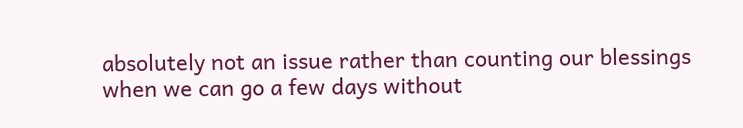absolutely not an issue rather than counting our blessings when we can go a few days without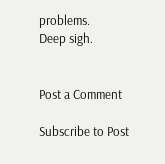problems.
Deep sigh.


Post a Comment

Subscribe to Post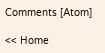Comments [Atom]

<< Home